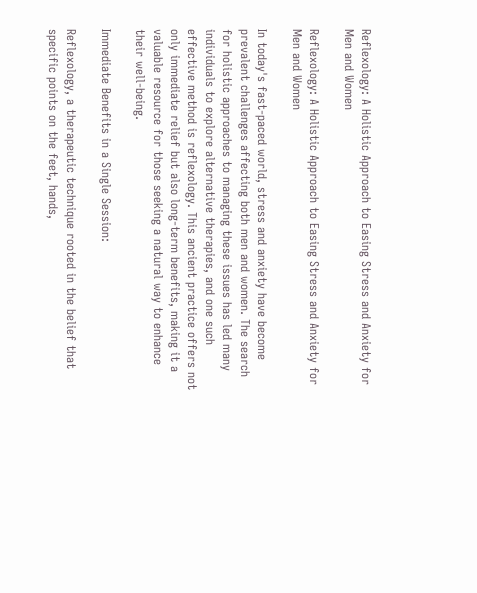Reflexology: A Holistic Approach to Easing Stress and Anxiety for Men and Women

Reflexology: A Holistic Approach to Easing Stress and Anxiety for Men and Women

In today's fast-paced world, stress and anxiety have become prevalent challenges affecting both men and women. The search for holistic approaches to managing these issues has led many individuals to explore alternative therapies, and one such effective method is reflexology. This ancient practice offers not only immediate relief but also long-term benefits, making it a valuable resource for those seeking a natural way to enhance their well-being.

Immediate Benefits in a Single Session:

Reflexology, a therapeutic technique rooted in the belief that specific points on the feet, hands,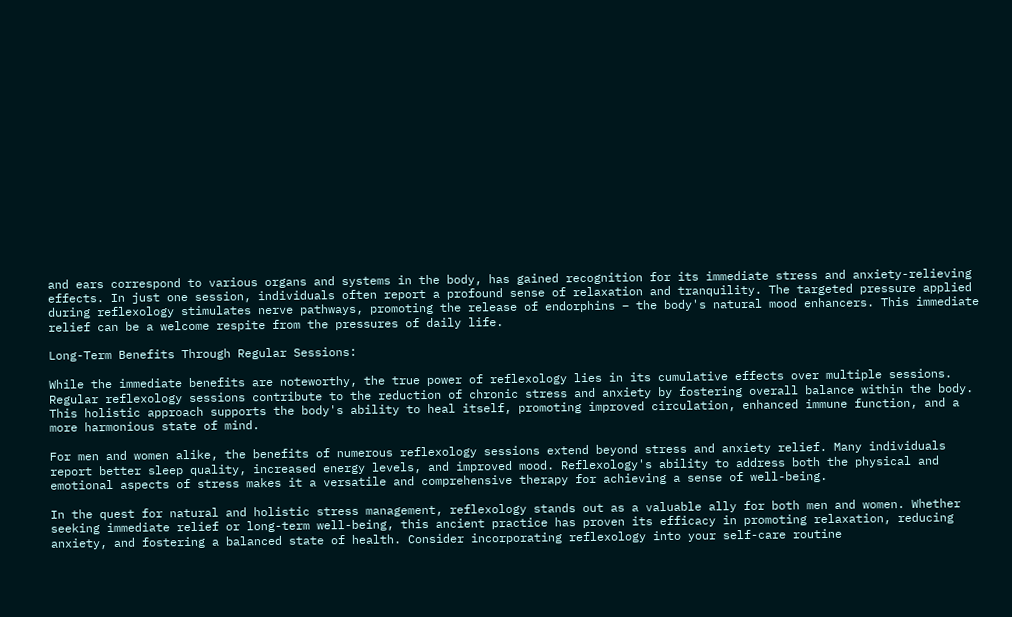and ears correspond to various organs and systems in the body, has gained recognition for its immediate stress and anxiety-relieving effects. In just one session, individuals often report a profound sense of relaxation and tranquility. The targeted pressure applied during reflexology stimulates nerve pathways, promoting the release of endorphins – the body's natural mood enhancers. This immediate relief can be a welcome respite from the pressures of daily life.

Long-Term Benefits Through Regular Sessions:

While the immediate benefits are noteworthy, the true power of reflexology lies in its cumulative effects over multiple sessions. Regular reflexology sessions contribute to the reduction of chronic stress and anxiety by fostering overall balance within the body. This holistic approach supports the body's ability to heal itself, promoting improved circulation, enhanced immune function, and a more harmonious state of mind.

For men and women alike, the benefits of numerous reflexology sessions extend beyond stress and anxiety relief. Many individuals report better sleep quality, increased energy levels, and improved mood. Reflexology's ability to address both the physical and emotional aspects of stress makes it a versatile and comprehensive therapy for achieving a sense of well-being.

In the quest for natural and holistic stress management, reflexology stands out as a valuable ally for both men and women. Whether seeking immediate relief or long-term well-being, this ancient practice has proven its efficacy in promoting relaxation, reducing anxiety, and fostering a balanced state of health. Consider incorporating reflexology into your self-care routine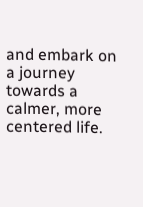and embark on a journey towards a calmer, more centered life.